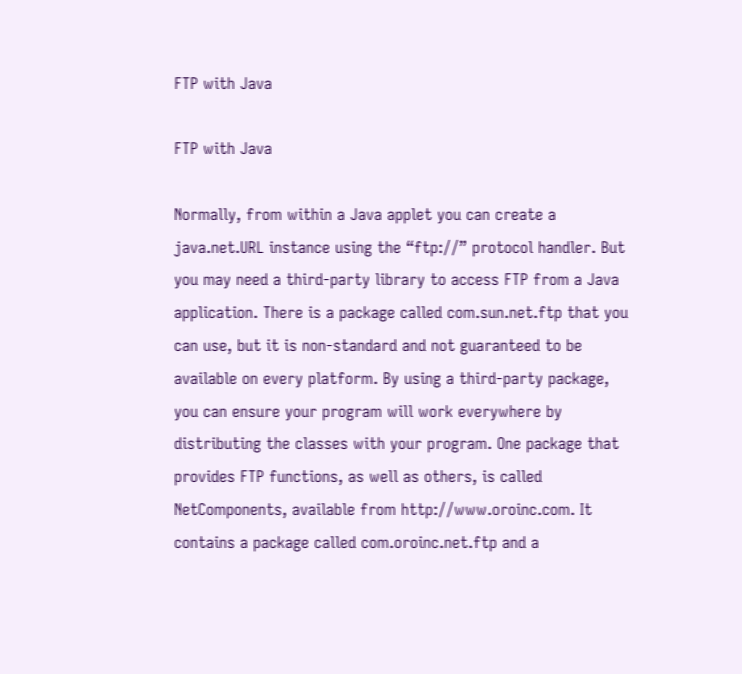FTP with Java

FTP with Java

Normally, from within a Java applet you can create a java.net.URL instance using the “ftp://” protocol handler. But you may need a third-party library to access FTP from a Java application. There is a package called com.sun.net.ftp that you can use, but it is non-standard and not guaranteed to be available on every platform. By using a third-party package, you can ensure your program will work everywhere by distributing the classes with your program. One package that provides FTP functions, as well as others, is called NetComponents, available from http://www.oroinc.com. It contains a package called com.oroinc.net.ftp and a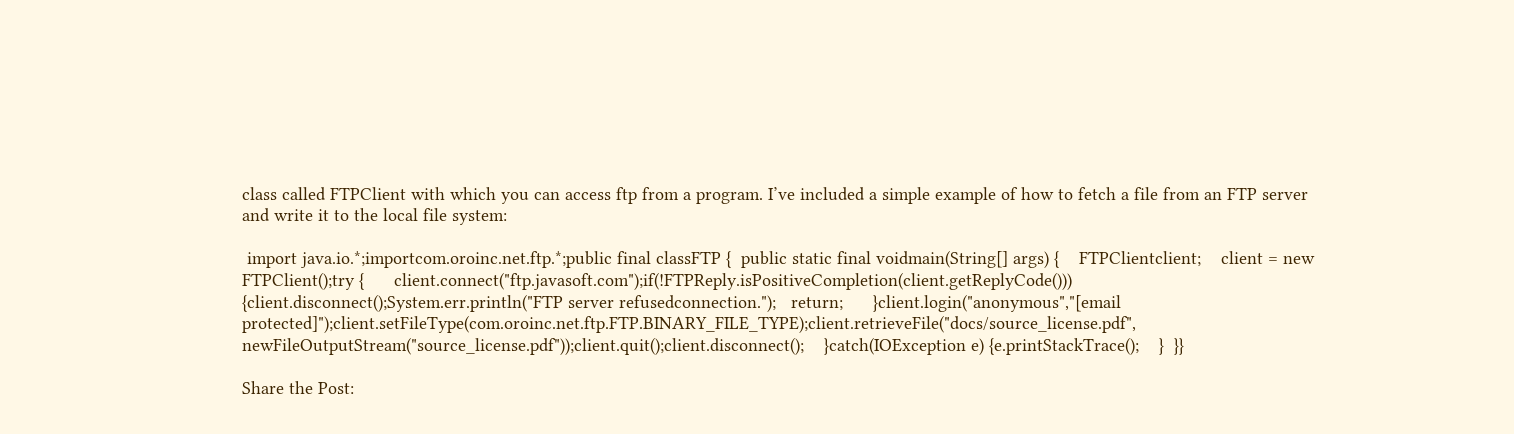class called FTPClient with which you can access ftp from a program. I’ve included a simple example of how to fetch a file from an FTP server and write it to the local file system:

 import java.io.*;importcom.oroinc.net.ftp.*;public final classFTP {  public static final voidmain(String[] args) {    FTPClientclient;    client = new FTPClient();try {      client.connect("ftp.javasoft.com");if(!FTPReply.isPositiveCompletion(client.getReplyCode())) {client.disconnect();System.err.println("FTP server refusedconnection.");   return;      }client.login("anonymous","[email protected]");client.setFileType(com.oroinc.net.ftp.FTP.BINARY_FILE_TYPE);client.retrieveFile("docs/source_license.pdf",           newFileOutputStream("source_license.pdf"));client.quit();client.disconnect();    }catch(IOException e) {e.printStackTrace();    }  }}

Share the Post: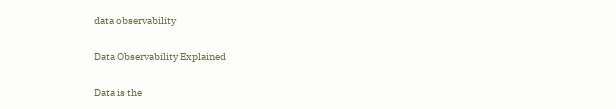data observability

Data Observability Explained

Data is the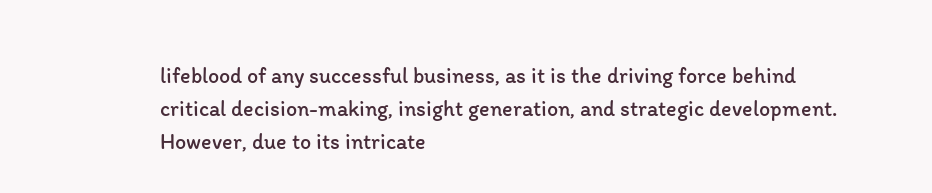lifeblood of any successful business, as it is the driving force behind critical decision-making, insight generation, and strategic development. However, due to its intricate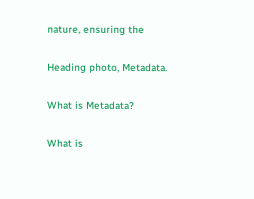nature, ensuring the

Heading photo, Metadata.

What is Metadata?

What is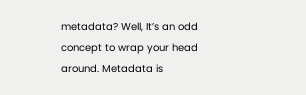metadata? Well, It’s an odd concept to wrap your head around. Metadata is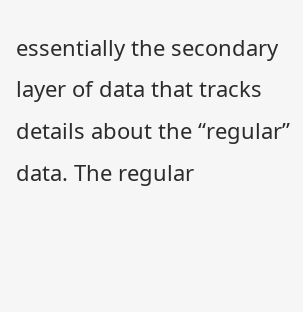essentially the secondary layer of data that tracks details about the “regular” data. The regular